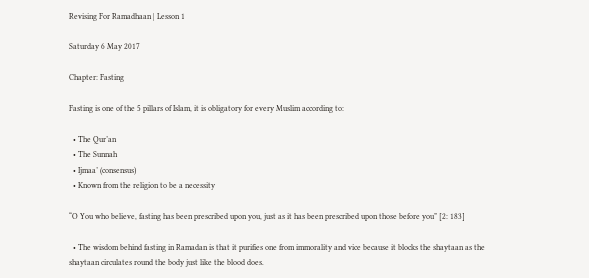Revising For Ramadhaan | Lesson 1

Saturday 6 May 2017

Chapter: Fasting

Fasting is one of the 5 pillars of Islam, it is obligatory for every Muslim according to:

  • The Qur’an
  • The Sunnah
  • Ijmaa’ (consensus)
  • Known from the religion to be a necessity

“O You who believe, fasting has been prescribed upon you, just as it has been prescribed upon those before you” [2: 183]

  • The wisdom behind fasting in Ramadan is that it purifies one from immorality and vice because it blocks the shaytaan as the shaytaan circulates round the body just like the blood does.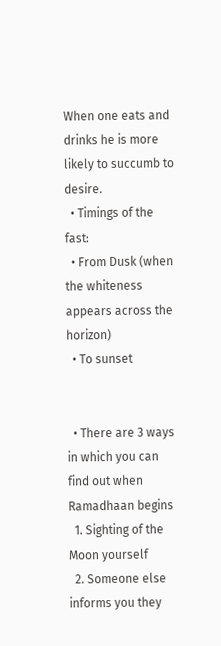When one eats and drinks he is more likely to succumb to desire.
  • Timings of the fast:
  • From Dusk (when the whiteness appears across the horizon)
  • To sunset


  • There are 3 ways in which you can find out when Ramadhaan begins
  1. Sighting of the Moon yourself
  2. Someone else informs you they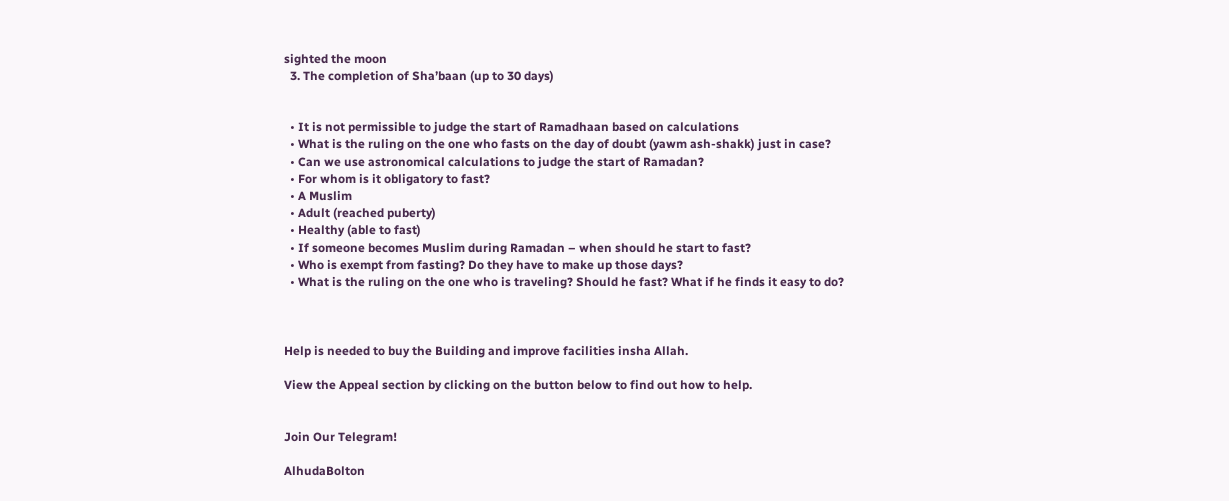sighted the moon
  3. The completion of Sha’baan (up to 30 days)


  • It is not permissible to judge the start of Ramadhaan based on calculations
  • What is the ruling on the one who fasts on the day of doubt (yawm ash-shakk) just in case?
  • Can we use astronomical calculations to judge the start of Ramadan?
  • For whom is it obligatory to fast?
  • A Muslim
  • Adult (reached puberty)
  • Healthy (able to fast)
  • If someone becomes Muslim during Ramadan – when should he start to fast?
  • Who is exempt from fasting? Do they have to make up those days?
  • What is the ruling on the one who is traveling? Should he fast? What if he finds it easy to do?



Help is needed to buy the Building and improve facilities insha Allah.

View the Appeal section by clicking on the button below to find out how to help.


Join Our Telegram!

AlhudaBolton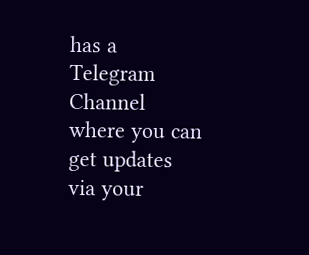has a Telegram Channel where you can get updates via your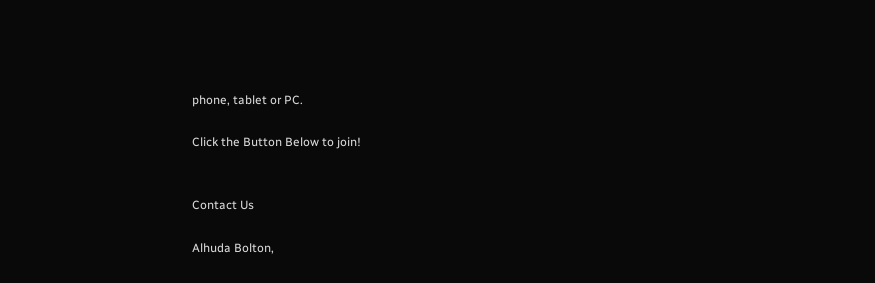phone, tablet or PC.

Click the Button Below to join!


Contact Us

Alhuda Bolton,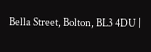Bella Street, Bolton, BL3 4DU |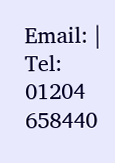Email: | Tel: 01204 658440